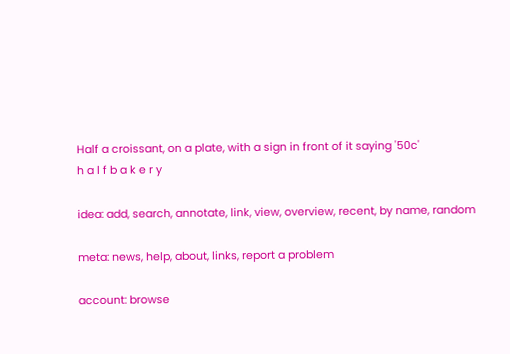Half a croissant, on a plate, with a sign in front of it saying '50c'
h a l f b a k e r y

idea: add, search, annotate, link, view, overview, recent, by name, random

meta: news, help, about, links, report a problem

account: browse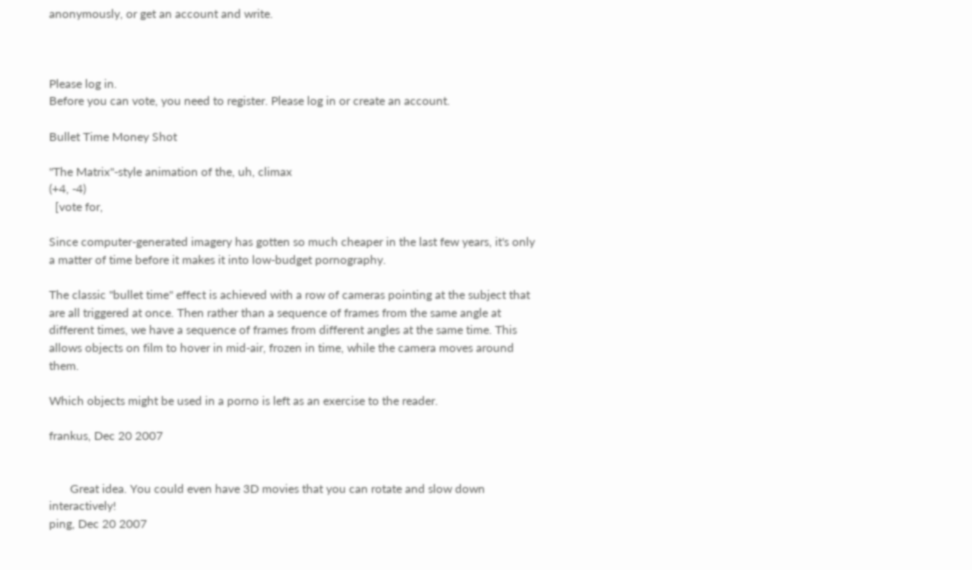anonymously, or get an account and write.



Please log in.
Before you can vote, you need to register. Please log in or create an account.

Bullet Time Money Shot

"The Matrix"-style animation of the, uh, climax
(+4, -4)
  [vote for,

Since computer-generated imagery has gotten so much cheaper in the last few years, it's only a matter of time before it makes it into low-budget pornography.

The classic "bullet time" effect is achieved with a row of cameras pointing at the subject that are all triggered at once. Then rather than a sequence of frames from the same angle at different times, we have a sequence of frames from different angles at the same time. This allows objects on film to hover in mid-air, frozen in time, while the camera moves around them.

Which objects might be used in a porno is left as an exercise to the reader.

frankus, Dec 20 2007


       Great idea. You could even have 3D movies that you can rotate and slow down interactively!
ping, Dec 20 2007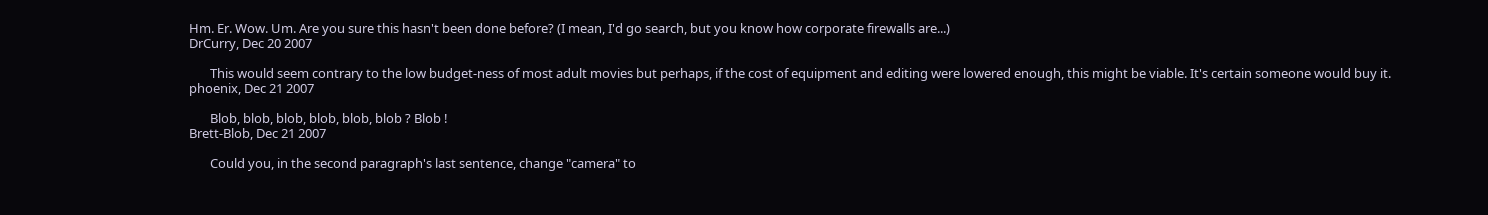Hm. Er. Wow. Um. Are you sure this hasn't been done before? (I mean, I'd go search, but you know how corporate firewalls are...)
DrCurry, Dec 20 2007

       This would seem contrary to the low budget-ness of most adult movies but perhaps, if the cost of equipment and editing were lowered enough, this might be viable. It's certain someone would buy it.
phoenix, Dec 21 2007

       Blob, blob, blob, blob, blob, blob ? Blob !
Brett-Blob, Dec 21 2007

       Could you, in the second paragraph's last sentence, change "camera" to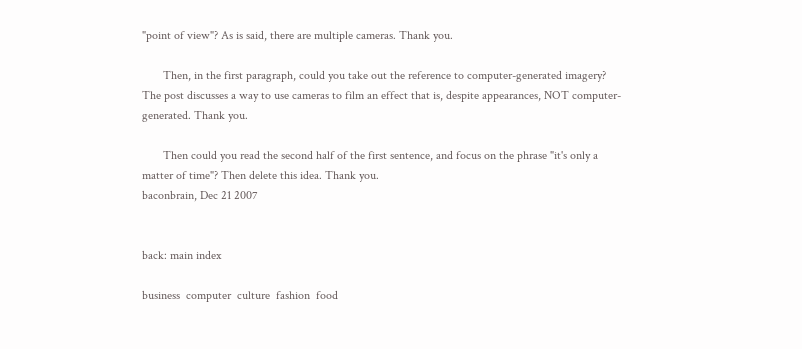"point of view"? As is said, there are multiple cameras. Thank you.

       Then, in the first paragraph, could you take out the reference to computer-generated imagery? The post discusses a way to use cameras to film an effect that is, despite appearances, NOT computer-generated. Thank you.

       Then could you read the second half of the first sentence, and focus on the phrase "it's only a matter of time"? Then delete this idea. Thank you.
baconbrain, Dec 21 2007


back: main index

business  computer  culture  fashion  food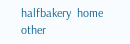halfbakery  home  other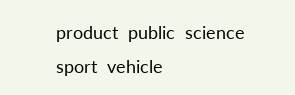product  public  science  sport  vehicle